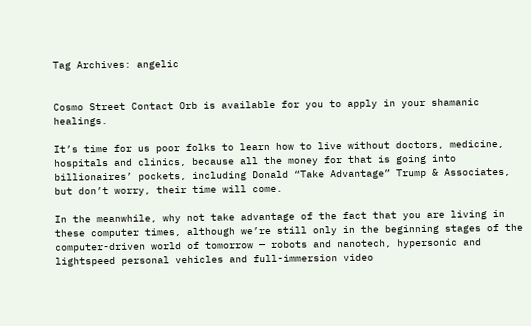Tag Archives: angelic


Cosmo Street Contact Orb is available for you to apply in your shamanic healings.

It’s time for us poor folks to learn how to live without doctors, medicine, hospitals and clinics, because all the money for that is going into billionaires’ pockets, including Donald “Take Advantage” Trump & Associates, but don’t worry, their time will come.

In the meanwhile, why not take advantage of the fact that you are living in these computer times, although we’re still only in the beginning stages of the computer-driven world of tomorrow — robots and nanotech, hypersonic and lightspeed personal vehicles and full-immersion video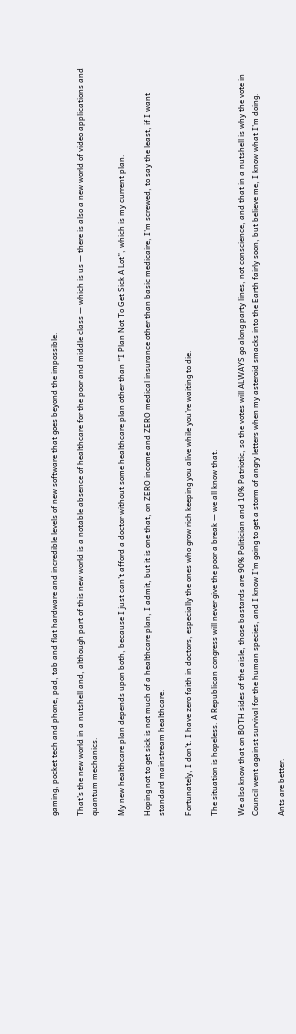gaming, pocket tech and phone, pad, tab and flat hardware and incredible levels of new software that goes beyond the impossible.

That’s the new world in a nutshell and, although part of this new world is a notable absence of healthcare for the poor and middle class — which is us — there is also a new world of video applications and quantum mechanics.

My new healthcare plan depends upon both, because I just can’t afford a doctor without some healthcare plan other than “I Plan Not To Get Sick A Lot”, which is my current plan.

Hoping not to get sick is not much of a healthcare plan, I admit, but it is one that, on ZERO income and ZERO medical insurance other than basic medicaire, I’m screwed, to say the least, if I want standard mainstream healthcare.

Fortunately, I don’t. I have zero faith in doctors, especially the ones who grow rich keeping you alive while you’re waiting to die.

The situation is hopeless. A Republican congress will never give the poor a break — we all know that.

We also know that on BOTH sides of the aisle, those bastards are 90% Politician and 10% Patriotic, so the votes will ALWAYS go along party lines, not conscience, and that in a nutshell is why the vote in Council went against survival for the human species, and I know I’m going to get a storm of angry letters when my asteroid smacks into the Earth fairly soon, but believe me, I know what I’m doing.

Ants are better.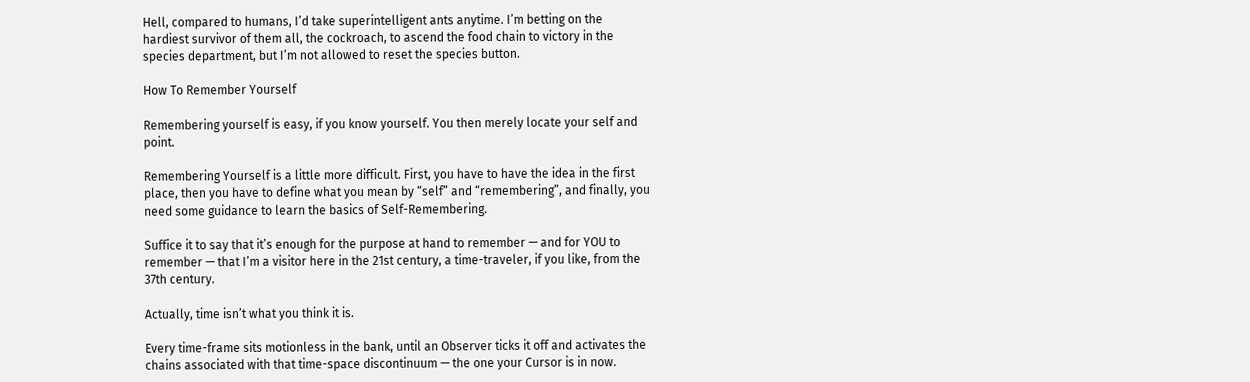Hell, compared to humans, I’d take superintelligent ants anytime. I’m betting on the hardiest survivor of them all, the cockroach, to ascend the food chain to victory in the species department, but I’m not allowed to reset the species button.

How To Remember Yourself

Remembering yourself is easy, if you know yourself. You then merely locate your self and point.

Remembering Yourself is a little more difficult. First, you have to have the idea in the first place, then you have to define what you mean by “self” and “remembering”, and finally, you need some guidance to learn the basics of Self-Remembering.

Suffice it to say that it’s enough for the purpose at hand to remember — and for YOU to remember — that I’m a visitor here in the 21st century, a time-traveler, if you like, from the 37th century.

Actually, time isn’t what you think it is.

Every time-frame sits motionless in the bank, until an Observer ticks it off and activates the chains associated with that time-space discontinuum — the one your Cursor is in now.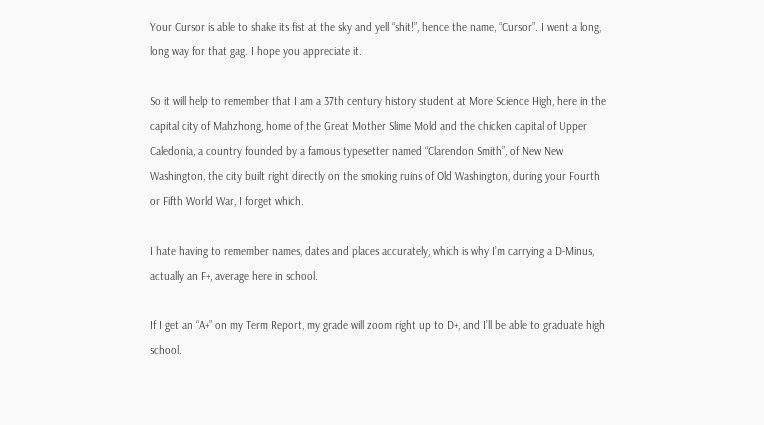Your Cursor is able to shake its fist at the sky and yell “shit!”, hence the name, “Cursor”. I went a long, long way for that gag. I hope you appreciate it.

So it will help to remember that I am a 37th century history student at More Science High, here in the capital city of Mahzhong, home of the Great Mother Slime Mold and the chicken capital of Upper Caledonia, a country founded by a famous typesetter named “Clarendon Smith”, of New New Washington, the city built right directly on the smoking ruins of Old Washington, during your Fourth or Fifth World War, I forget which.

I hate having to remember names, dates and places accurately, which is why I’m carrying a D-Minus, actually an F+, average here in school.

If I get an “A+” on my Term Report, my grade will zoom right up to D+, and I’ll be able to graduate high school.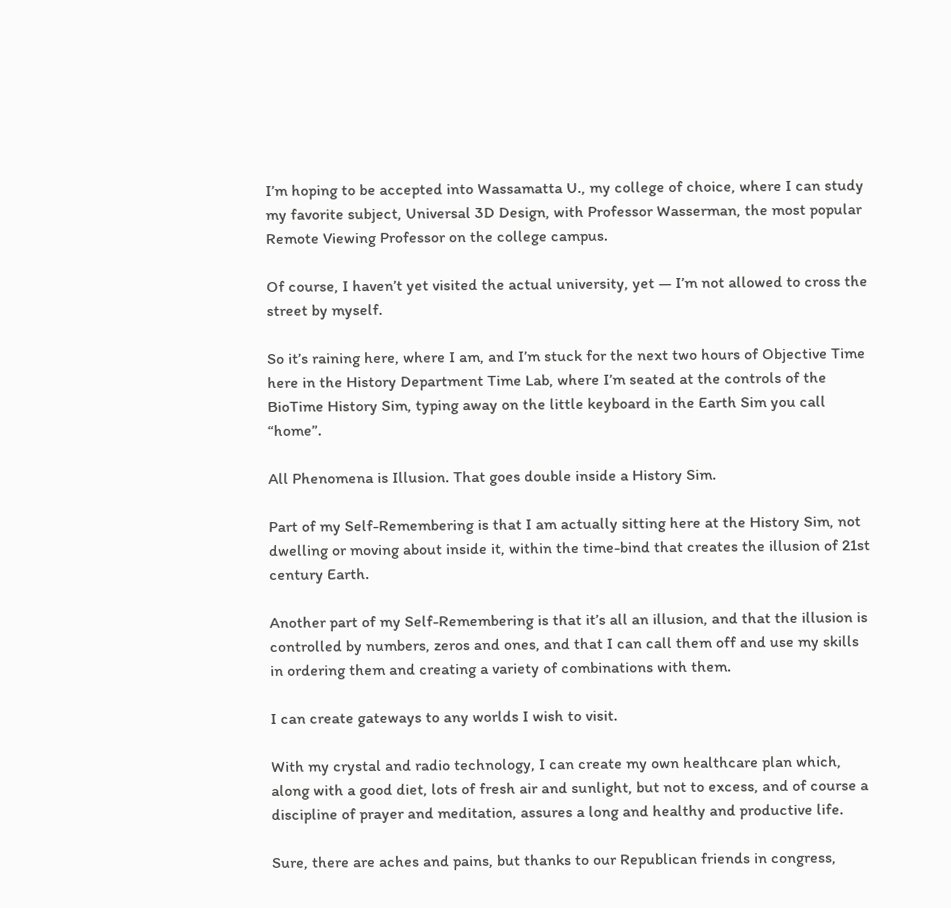I’m hoping to be accepted into Wassamatta U., my college of choice, where I can study my favorite subject, Universal 3D Design, with Professor Wasserman, the most popular Remote Viewing Professor on the college campus.

Of course, I haven’t yet visited the actual university, yet — I’m not allowed to cross the street by myself.

So it’s raining here, where I am, and I’m stuck for the next two hours of Objective Time here in the History Department Time Lab, where I’m seated at the controls of the BioTime History Sim, typing away on the little keyboard in the Earth Sim you call “home”.

All Phenomena is Illusion. That goes double inside a History Sim.

Part of my Self-Remembering is that I am actually sitting here at the History Sim, not dwelling or moving about inside it, within the time-bind that creates the illusion of 21st century Earth.

Another part of my Self-Remembering is that it’s all an illusion, and that the illusion is controlled by numbers, zeros and ones, and that I can call them off and use my skills in ordering them and creating a variety of combinations with them.

I can create gateways to any worlds I wish to visit.

With my crystal and radio technology, I can create my own healthcare plan which, along with a good diet, lots of fresh air and sunlight, but not to excess, and of course a discipline of prayer and meditation, assures a long and healthy and productive life.

Sure, there are aches and pains, but thanks to our Republican friends in congress,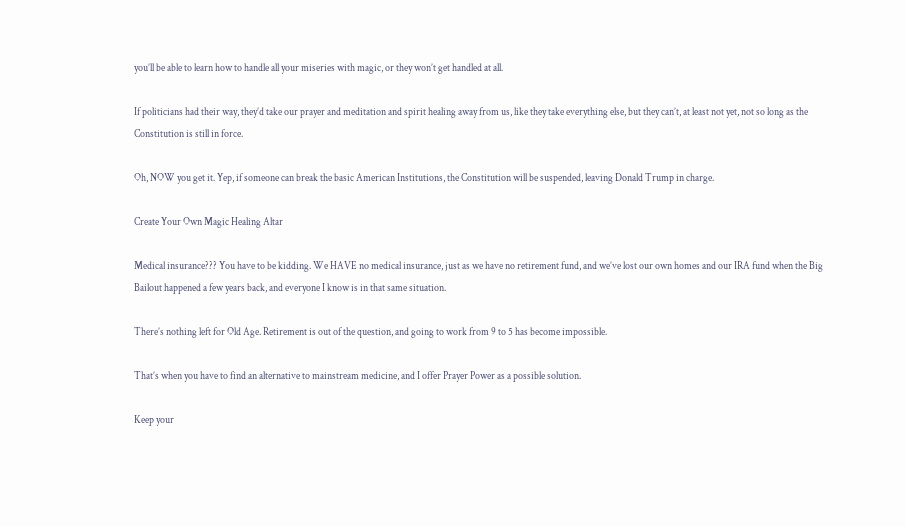you’ll be able to learn how to handle all your miseries with magic, or they won’t get handled at all.

If politicians had their way, they’d take our prayer and meditation and spirit healing away from us, like they take everything else, but they can’t, at least not yet, not so long as the Constitution is still in force.

Oh, NOW you get it. Yep, if someone can break the basic American Institutions, the Constitution will be suspended, leaving Donald Trump in charge.

Create Your Own Magic Healing Altar

Medical insurance??? You have to be kidding. We HAVE no medical insurance, just as we have no retirement fund, and we’ve lost our own homes and our IRA fund when the Big Bailout happened a few years back, and everyone I know is in that same situation.

There’s nothing left for Old Age. Retirement is out of the question, and going to work from 9 to 5 has become impossible.

That’s when you have to find an alternative to mainstream medicine, and I offer Prayer Power as a possible solution.

Keep your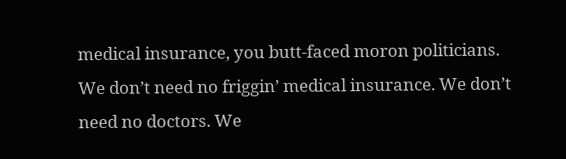medical insurance, you butt-faced moron politicians. We don’t need no friggin’ medical insurance. We don’t need no doctors. We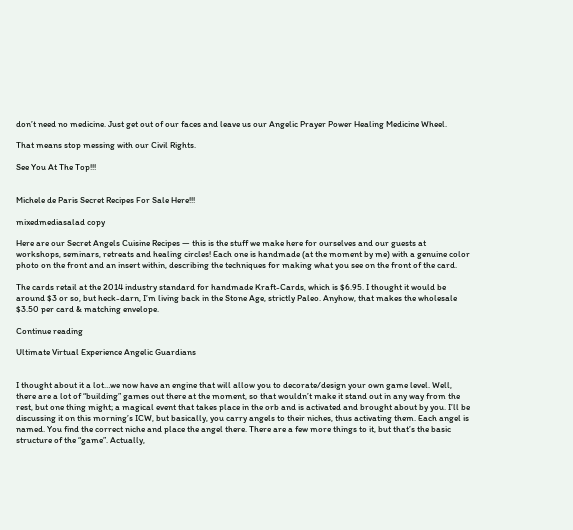don’t need no medicine. Just get out of our faces and leave us our Angelic Prayer Power Healing Medicine Wheel.

That means stop messing with our Civil Rights.

See You At The Top!!!


Michele de Paris Secret Recipes For Sale Here!!!

mixedmediasalad copy

Here are our Secret Angels Cuisine Recipes — this is the stuff we make here for ourselves and our guests at workshops, seminars, retreats and healing circles! Each one is handmade (at the moment by me) with a genuine color photo on the front and an insert within, describing the techniques for making what you see on the front of the card.

The cards retail at the 2014 industry standard for handmade Kraft-Cards, which is $6.95. I thought it would be around $3 or so, but heck-darn, I’m living back in the Stone Age, strictly Paleo. Anyhow, that makes the wholesale $3.50 per card & matching envelope.

Continue reading

Ultimate Virtual Experience Angelic Guardians


I thought about it a lot…we now have an engine that will allow you to decorate/design your own game level. Well, there are a lot of “building” games out there at the moment, so that wouldn’t make it stand out in any way from the rest, but one thing might; a magical event that takes place in the orb and is activated and brought about by you. I’ll be discussing it on this morning’s ICW, but basically, you carry angels to their niches, thus activating them. Each angel is named. You find the correct niche and place the angel there. There are a few more things to it, but that’s the basic structure of the “game”. Actually,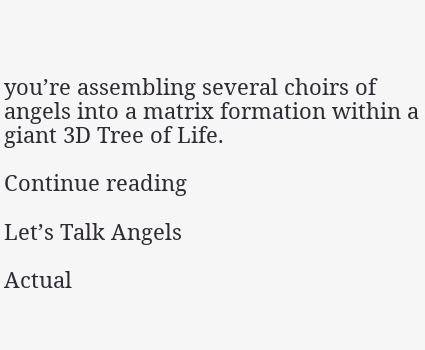you’re assembling several choirs of angels into a matrix formation within a giant 3D Tree of Life.

Continue reading

Let’s Talk Angels

Actual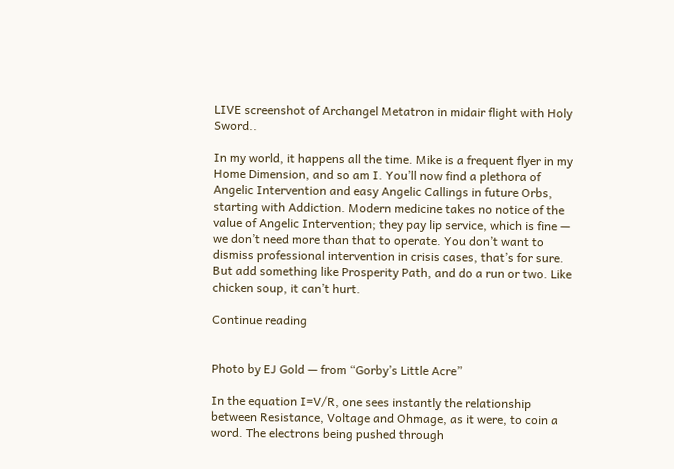LIVE screenshot of Archangel Metatron in midair flight with Holy Sword..

In my world, it happens all the time. Mike is a frequent flyer in my Home Dimension, and so am I. You’ll now find a plethora of Angelic Intervention and easy Angelic Callings in future Orbs, starting with Addiction. Modern medicine takes no notice of the value of Angelic Intervention; they pay lip service, which is fine — we don’t need more than that to operate. You don’t want to dismiss professional intervention in crisis cases, that’s for sure. But add something like Prosperity Path, and do a run or two. Like chicken soup, it can’t hurt.

Continue reading


Photo by EJ Gold — from “Gorby’s Little Acre”

In the equation I=V/R, one sees instantly the relationship between Resistance, Voltage and Ohmage, as it were, to coin a word. The electrons being pushed through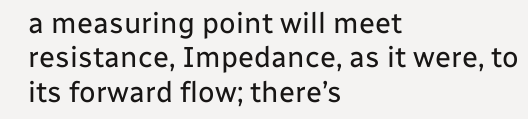a measuring point will meet resistance, Impedance, as it were, to its forward flow; there’s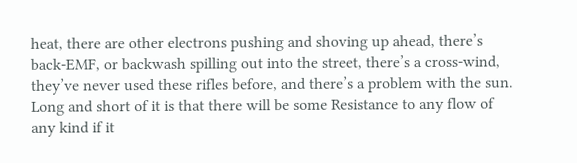heat, there are other electrons pushing and shoving up ahead, there’s back-EMF, or backwash spilling out into the street, there’s a cross-wind, they’ve never used these rifles before, and there’s a problem with the sun. Long and short of it is that there will be some Resistance to any flow of any kind if it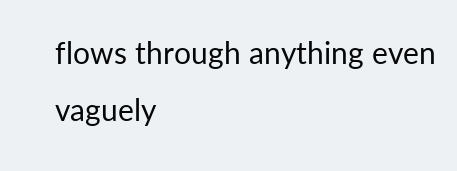flows through anything even vaguely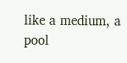like a medium, a pool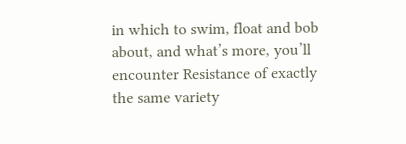in which to swim, float and bob about, and what’s more, you’ll encounter Resistance of exactly the same variety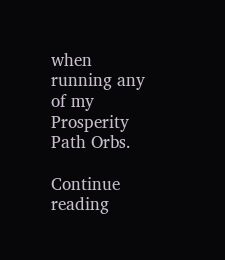when running any of my Prosperity Path Orbs.

Continue reading